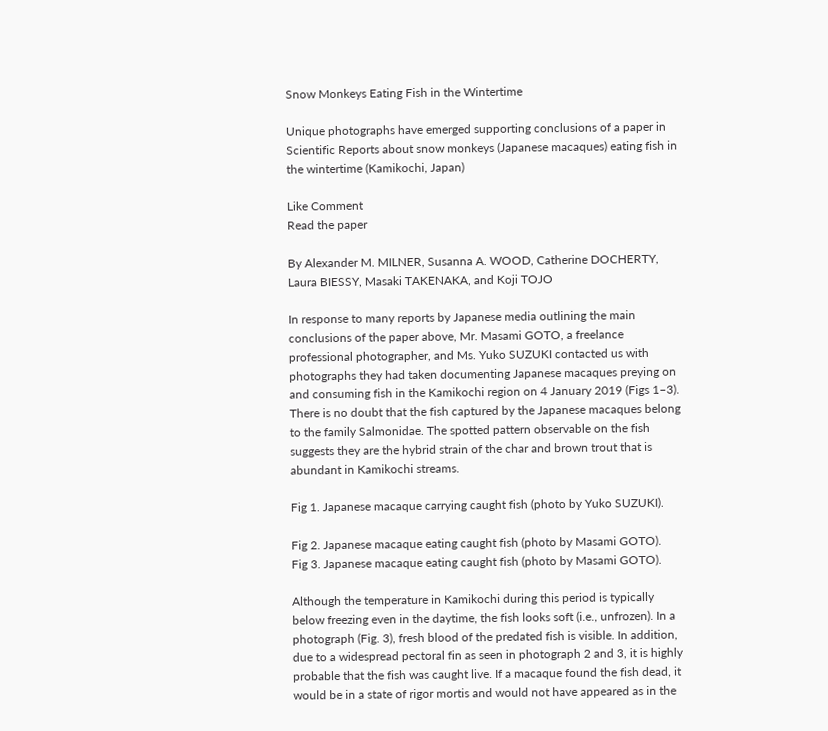Snow Monkeys Eating Fish in the Wintertime

Unique photographs have emerged supporting conclusions of a paper in Scientific Reports about snow monkeys (Japanese macaques) eating fish in the wintertime (Kamikochi, Japan)

Like Comment
Read the paper

By Alexander M. MILNER, Susanna A. WOOD, Catherine DOCHERTY, Laura BIESSY, Masaki TAKENAKA, and Koji TOJO

In response to many reports by Japanese media outlining the main conclusions of the paper above, Mr. Masami GOTO, a freelance professional photographer, and Ms. Yuko SUZUKI contacted us with  photographs they had taken documenting Japanese macaques preying on and consuming fish in the Kamikochi region on 4 January 2019 (Figs 1–3). There is no doubt that the fish captured by the Japanese macaques belong to the family Salmonidae. The spotted pattern observable on the fish suggests they are the hybrid strain of the char and brown trout that is abundant in Kamikochi streams.

Fig 1. Japanese macaque carrying caught fish (photo by Yuko SUZUKI).

Fig 2. Japanese macaque eating caught fish (photo by Masami GOTO).
Fig 3. Japanese macaque eating caught fish (photo by Masami GOTO).

Although the temperature in Kamikochi during this period is typically below freezing even in the daytime, the fish looks soft (i.e., unfrozen). In a photograph (Fig. 3), fresh blood of the predated fish is visible. In addition, due to a widespread pectoral fin as seen in photograph 2 and 3, it is highly probable that the fish was caught live. If a macaque found the fish dead, it would be in a state of rigor mortis and would not have appeared as in the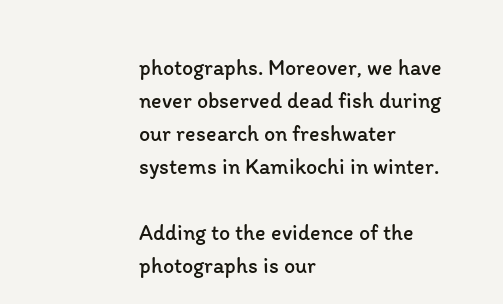photographs. Moreover, we have never observed dead fish during our research on freshwater systems in Kamikochi in winter.

Adding to the evidence of the photographs is our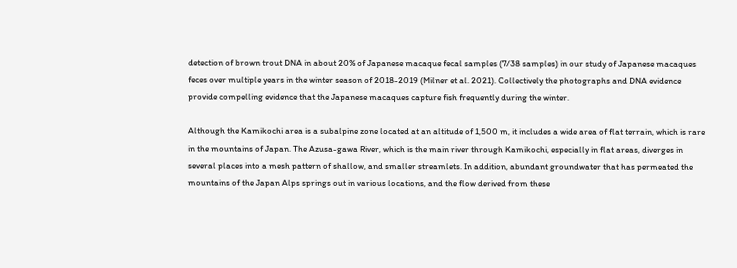detection of brown trout DNA in about 20% of Japanese macaque fecal samples (7/38 samples) in our study of Japanese macaques feces over multiple years in the winter season of 2018-2019 (Milner et al. 2021). Collectively the photographs and DNA evidence provide compelling evidence that the Japanese macaques capture fish frequently during the winter.

Although the Kamikochi area is a subalpine zone located at an altitude of 1,500 m, it includes a wide area of flat terrain, which is rare in the mountains of Japan. The Azusa-gawa River, which is the main river through Kamikochi, especially in flat areas, diverges in several places into a mesh pattern of shallow, and smaller streamlets. In addition, abundant groundwater that has permeated the mountains of the Japan Alps springs out in various locations, and the flow derived from these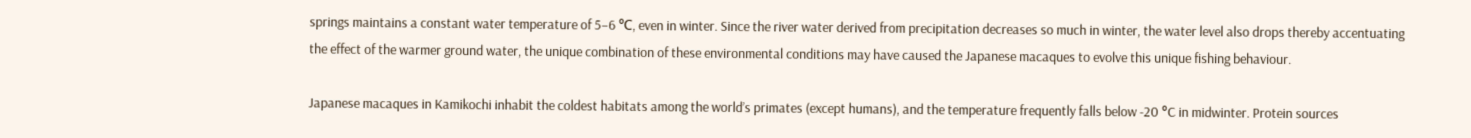springs maintains a constant water temperature of 5–6 ℃, even in winter. Since the river water derived from precipitation decreases so much in winter, the water level also drops thereby accentuating the effect of the warmer ground water, the unique combination of these environmental conditions may have caused the Japanese macaques to evolve this unique fishing behaviour.

Japanese macaques in Kamikochi inhabit the coldest habitats among the world’s primates (except humans), and the temperature frequently falls below -20 °C in midwinter. Protein sources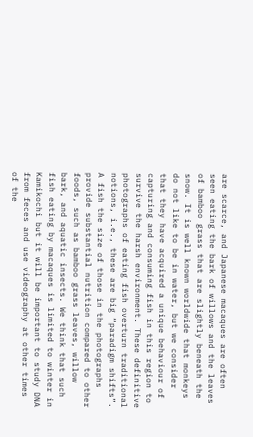are scarce, and Japanese macaques are often seen eating the bark of willows and the leaves of bamboo grass that are slightly beneath the snow. It is well known worldwide that monkeys do not like to be in water, but we consider that they have acquired a unique behaviour of capturing and consuming fish in this region to survive the harsh environment. These definitive photographs of eating fish overturn traditional notions, i.e., these are big “paradigm shifts”. A fish the size of those in the photographs provide substantial nutrition compared to other foods, such as bamboo grass leaves, willow bark, and aquatic insects. We think that such fish eating by macaques is limited to winter in Kamikochi but it will be important to study DNA from feces and use videography at other times of the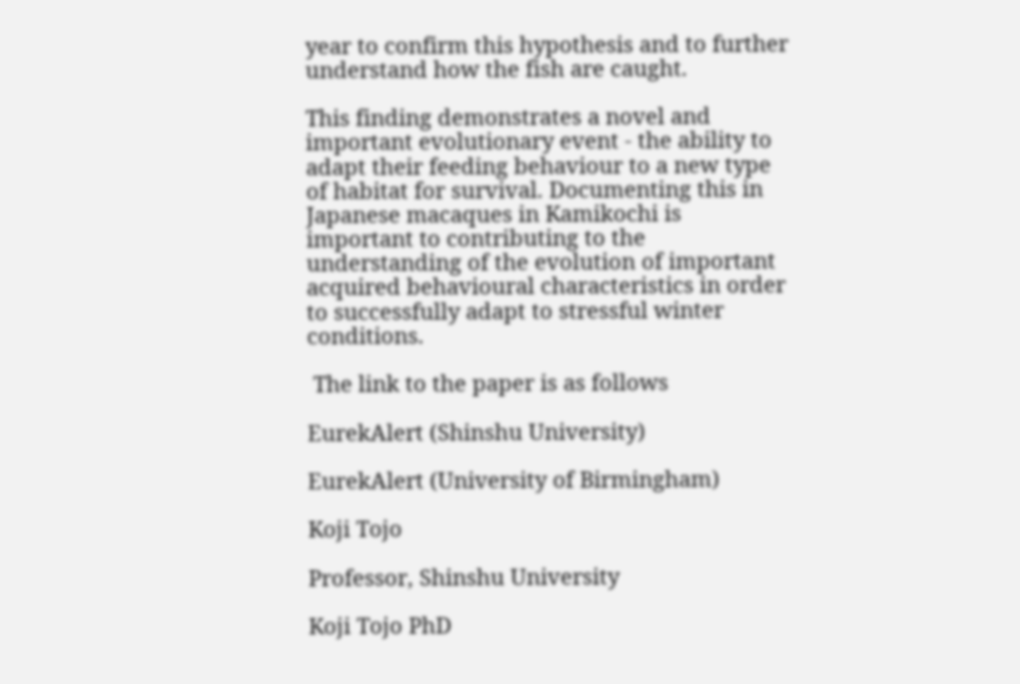year to confirm this hypothesis and to further understand how the fish are caught.

This finding demonstrates a novel and important evolutionary event - the ability to adapt their feeding behaviour to a new type of habitat for survival. Documenting this in Japanese macaques in Kamikochi is important to contributing to the understanding of the evolution of important acquired behavioural characteristics in order to successfully adapt to stressful winter conditions.

 The link to the paper is as follows

EurekAlert (Shinshu University)

EurekAlert (University of Birmingham)

Koji Tojo

Professor, Shinshu University

Koji Tojo PhD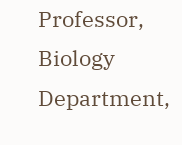Professor, Biology Department,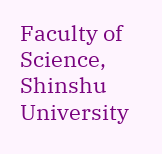Faculty of Science, Shinshu University